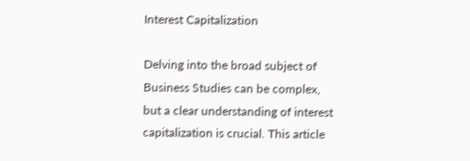Interest Capitalization

Delving into the broad subject of Business Studies can be complex, but a clear understanding of interest capitalization is crucial. This article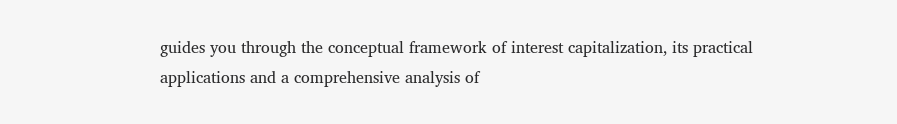guides you through the conceptual framework of interest capitalization, its practical applications and a comprehensive analysis of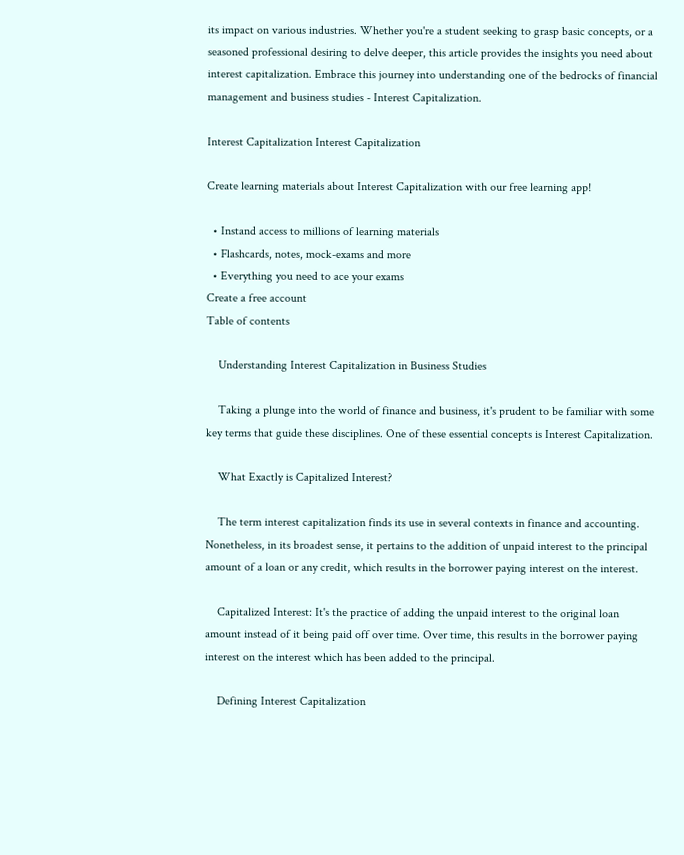its impact on various industries. Whether you're a student seeking to grasp basic concepts, or a seasoned professional desiring to delve deeper, this article provides the insights you need about interest capitalization. Embrace this journey into understanding one of the bedrocks of financial management and business studies - Interest Capitalization.

Interest Capitalization Interest Capitalization

Create learning materials about Interest Capitalization with our free learning app!

  • Instand access to millions of learning materials
  • Flashcards, notes, mock-exams and more
  • Everything you need to ace your exams
Create a free account
Table of contents

    Understanding Interest Capitalization in Business Studies

    Taking a plunge into the world of finance and business, it's prudent to be familiar with some key terms that guide these disciplines. One of these essential concepts is Interest Capitalization.

    What Exactly is Capitalized Interest?

    The term interest capitalization finds its use in several contexts in finance and accounting. Nonetheless, in its broadest sense, it pertains to the addition of unpaid interest to the principal amount of a loan or any credit, which results in the borrower paying interest on the interest.

    Capitalized Interest: It's the practice of adding the unpaid interest to the original loan amount instead of it being paid off over time. Over time, this results in the borrower paying interest on the interest which has been added to the principal.

    Defining Interest Capitalization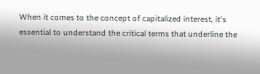When it comes to the concept of capitalized interest, it's essential to understand the critical terms that underline the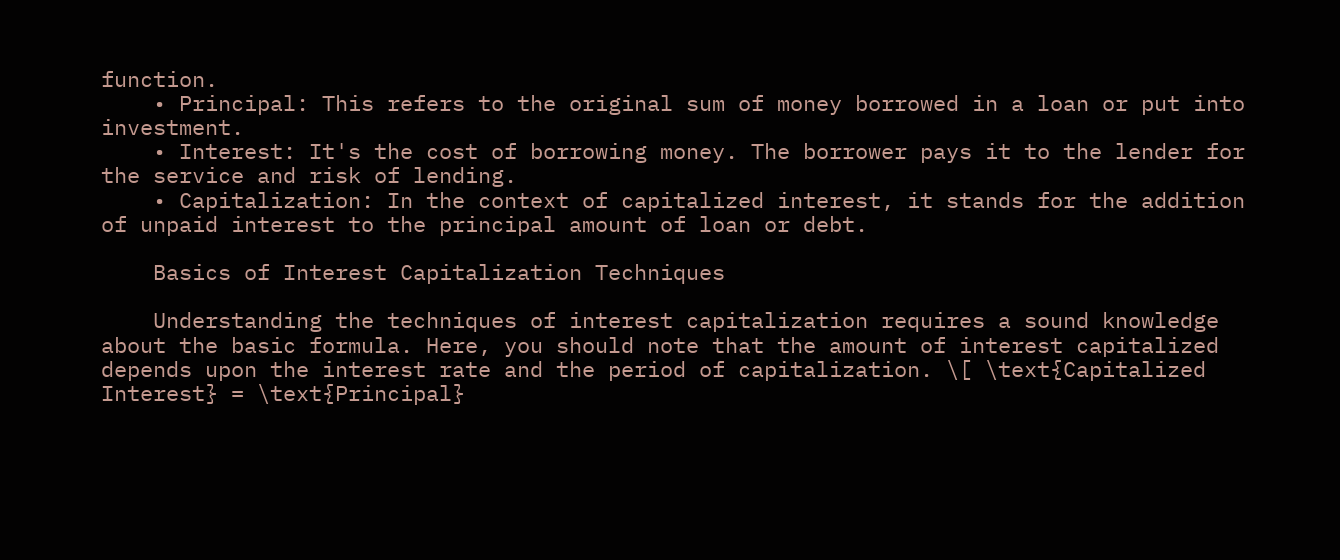function.
    • Principal: This refers to the original sum of money borrowed in a loan or put into investment.
    • Interest: It's the cost of borrowing money. The borrower pays it to the lender for the service and risk of lending.
    • Capitalization: In the context of capitalized interest, it stands for the addition of unpaid interest to the principal amount of loan or debt.

    Basics of Interest Capitalization Techniques

    Understanding the techniques of interest capitalization requires a sound knowledge about the basic formula. Here, you should note that the amount of interest capitalized depends upon the interest rate and the period of capitalization. \[ \text{Capitalized Interest} = \text{Principal}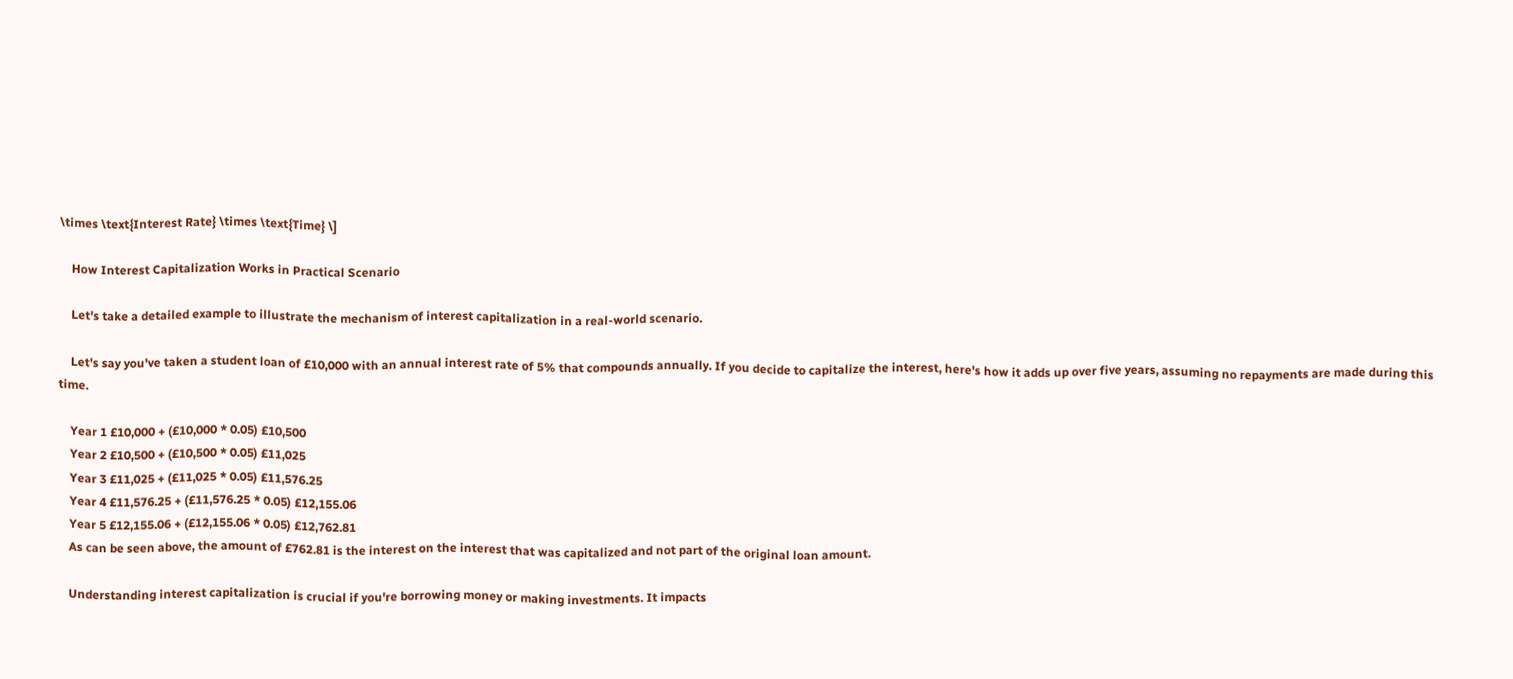\times \text{Interest Rate} \times \text{Time} \]

    How Interest Capitalization Works in Practical Scenario

    Let's take a detailed example to illustrate the mechanism of interest capitalization in a real-world scenario.

    Let's say you've taken a student loan of £10,000 with an annual interest rate of 5% that compounds annually. If you decide to capitalize the interest, here's how it adds up over five years, assuming no repayments are made during this time.

    Year 1 £10,000 + (£10,000 * 0.05) £10,500
    Year 2 £10,500 + (£10,500 * 0.05) £11,025
    Year 3 £11,025 + (£11,025 * 0.05) £11,576.25
    Year 4 £11,576.25 + (£11,576.25 * 0.05) £12,155.06
    Year 5 £12,155.06 + (£12,155.06 * 0.05) £12,762.81
    As can be seen above, the amount of £762.81 is the interest on the interest that was capitalized and not part of the original loan amount.

    Understanding interest capitalization is crucial if you're borrowing money or making investments. It impacts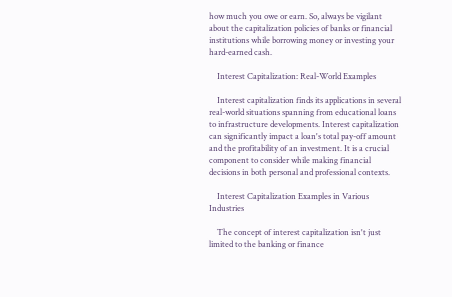how much you owe or earn. So, always be vigilant about the capitalization policies of banks or financial institutions while borrowing money or investing your hard-earned cash.

    Interest Capitalization: Real-World Examples

    Interest capitalization finds its applications in several real-world situations spanning from educational loans to infrastructure developments. Interest capitalization can significantly impact a loan's total pay-off amount and the profitability of an investment. It is a crucial component to consider while making financial decisions in both personal and professional contexts.

    Interest Capitalization Examples in Various Industries

    The concept of interest capitalization isn't just limited to the banking or finance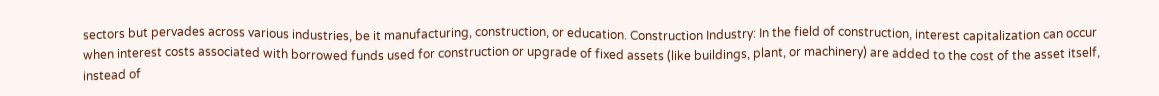sectors but pervades across various industries, be it manufacturing, construction, or education. Construction Industry: In the field of construction, interest capitalization can occur when interest costs associated with borrowed funds used for construction or upgrade of fixed assets (like buildings, plant, or machinery) are added to the cost of the asset itself, instead of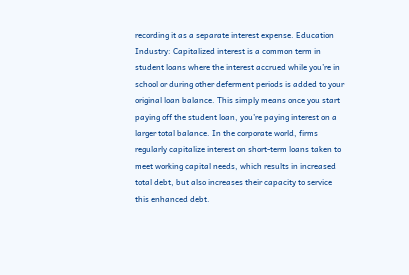recording it as a separate interest expense. Education Industry: Capitalized interest is a common term in student loans where the interest accrued while you’re in school or during other deferment periods is added to your original loan balance. This simply means once you start paying off the student loan, you’re paying interest on a larger total balance. In the corporate world, firms regularly capitalize interest on short-term loans taken to meet working capital needs, which results in increased total debt, but also increases their capacity to service this enhanced debt.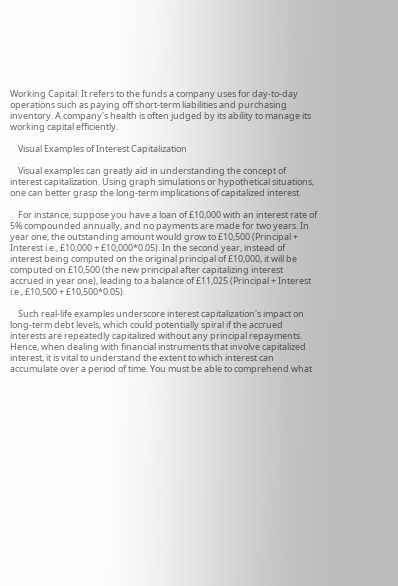Working Capital: It refers to the funds a company uses for day-to-day operations such as paying off short-term liabilities and purchasing inventory. A company's health is often judged by its ability to manage its working capital efficiently.

    Visual Examples of Interest Capitalization

    Visual examples can greatly aid in understanding the concept of interest capitalization. Using graph simulations or hypothetical situations, one can better grasp the long-term implications of capitalized interest.

    For instance, suppose you have a loan of £10,000 with an interest rate of 5% compounded annually, and no payments are made for two years. In year one, the outstanding amount would grow to £10,500 (Principal + Interest i.e., £10,000 + £10,000*0.05). In the second year, instead of interest being computed on the original principal of £10,000, it will be computed on £10,500 (the new principal after capitalizing interest accrued in year one), leading to a balance of £11,025 (Principal + Interest i.e., £10,500 + £10,500*0.05).

    Such real-life examples underscore interest capitalization's impact on long-term debt levels, which could potentially spiral if the accrued interests are repeatedly capitalized without any principal repayments. Hence, when dealing with financial instruments that involve capitalized interest, it is vital to understand the extent to which interest can accumulate over a period of time. You must be able to comprehend what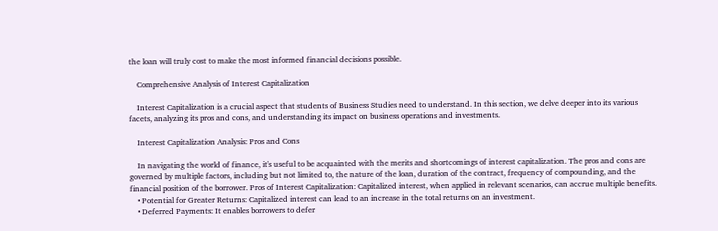the loan will truly cost to make the most informed financial decisions possible.

    Comprehensive Analysis of Interest Capitalization

    Interest Capitalization is a crucial aspect that students of Business Studies need to understand. In this section, we delve deeper into its various facets, analyzing its pros and cons, and understanding its impact on business operations and investments.

    Interest Capitalization Analysis: Pros and Cons

    In navigating the world of finance, it's useful to be acquainted with the merits and shortcomings of interest capitalization. The pros and cons are governed by multiple factors, including but not limited to, the nature of the loan, duration of the contract, frequency of compounding, and the financial position of the borrower. Pros of Interest Capitalization: Capitalized interest, when applied in relevant scenarios, can accrue multiple benefits.
    • Potential for Greater Returns: Capitalized interest can lead to an increase in the total returns on an investment.
    • Deferred Payments: It enables borrowers to defer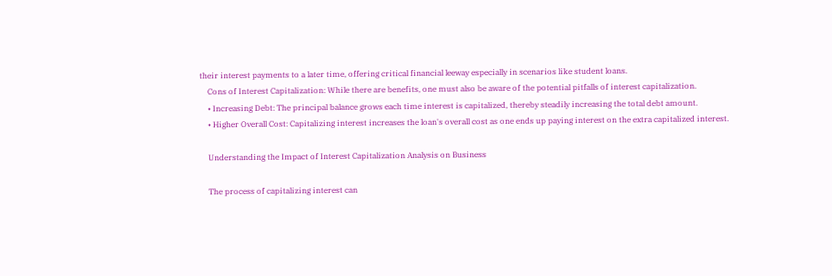their interest payments to a later time, offering critical financial leeway especially in scenarios like student loans.
    Cons of Interest Capitalization: While there are benefits, one must also be aware of the potential pitfalls of interest capitalization.
    • Increasing Debt: The principal balance grows each time interest is capitalized, thereby steadily increasing the total debt amount.
    • Higher Overall Cost: Capitalizing interest increases the loan's overall cost as one ends up paying interest on the extra capitalized interest.

    Understanding the Impact of Interest Capitalization Analysis on Business

    The process of capitalizing interest can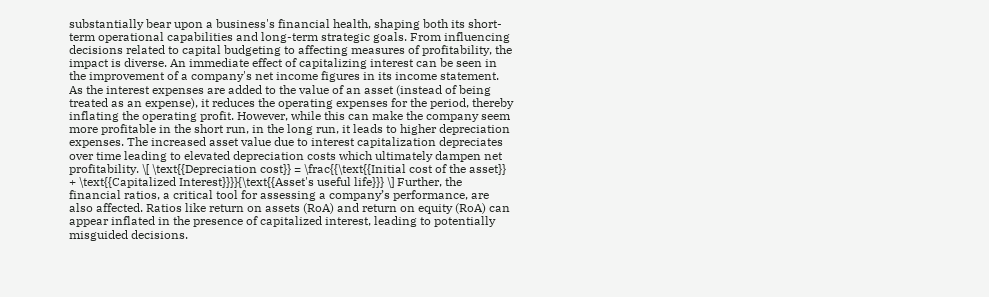substantially bear upon a business's financial health, shaping both its short-term operational capabilities and long-term strategic goals. From influencing decisions related to capital budgeting to affecting measures of profitability, the impact is diverse. An immediate effect of capitalizing interest can be seen in the improvement of a company's net income figures in its income statement. As the interest expenses are added to the value of an asset (instead of being treated as an expense), it reduces the operating expenses for the period, thereby inflating the operating profit. However, while this can make the company seem more profitable in the short run, in the long run, it leads to higher depreciation expenses. The increased asset value due to interest capitalization depreciates over time leading to elevated depreciation costs which ultimately dampen net profitability. \[ \text{{Depreciation cost}} = \frac{{\text{{Initial cost of the asset}} + \text{{Capitalized Interest}}}}{\text{{Asset's useful life}}} \] Further, the financial ratios, a critical tool for assessing a company’s performance, are also affected. Ratios like return on assets (RoA) and return on equity (RoA) can appear inflated in the presence of capitalized interest, leading to potentially misguided decisions.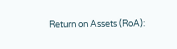Return on Assets (RoA):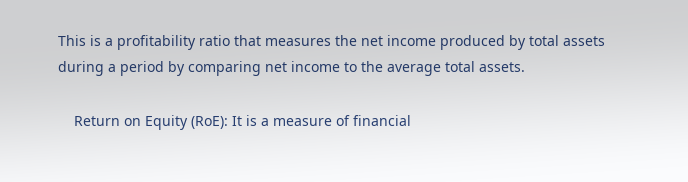This is a profitability ratio that measures the net income produced by total assets during a period by comparing net income to the average total assets.

    Return on Equity (RoE): It is a measure of financial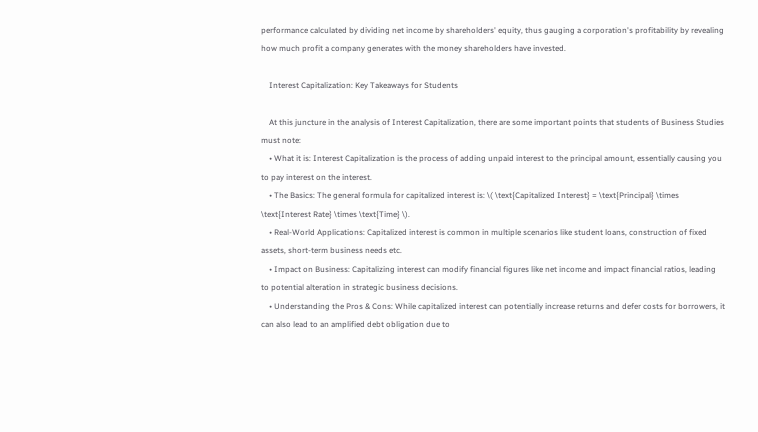performance calculated by dividing net income by shareholders' equity, thus gauging a corporation's profitability by revealing how much profit a company generates with the money shareholders have invested.

    Interest Capitalization: Key Takeaways for Students

    At this juncture in the analysis of Interest Capitalization, there are some important points that students of Business Studies must note:
    • What it is: Interest Capitalization is the process of adding unpaid interest to the principal amount, essentially causing you to pay interest on the interest.
    • The Basics: The general formula for capitalized interest is: \( \text{Capitalized Interest} = \text{Principal} \times \text{Interest Rate} \times \text{Time} \).
    • Real-World Applications: Capitalized interest is common in multiple scenarios like student loans, construction of fixed assets, short-term business needs etc.
    • Impact on Business: Capitalizing interest can modify financial figures like net income and impact financial ratios, leading to potential alteration in strategic business decisions.
    • Understanding the Pros & Cons: While capitalized interest can potentially increase returns and defer costs for borrowers, it can also lead to an amplified debt obligation due to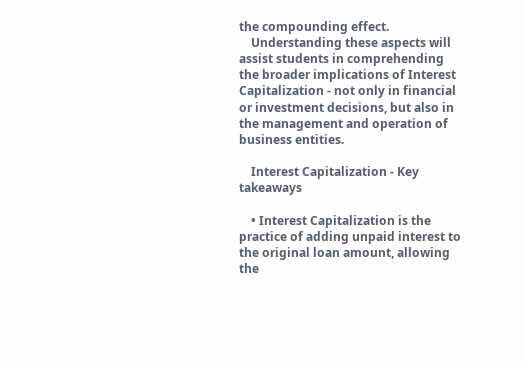the compounding effect.
    Understanding these aspects will assist students in comprehending the broader implications of Interest Capitalization - not only in financial or investment decisions, but also in the management and operation of business entities.

    Interest Capitalization - Key takeaways

    • Interest Capitalization is the practice of adding unpaid interest to the original loan amount, allowing the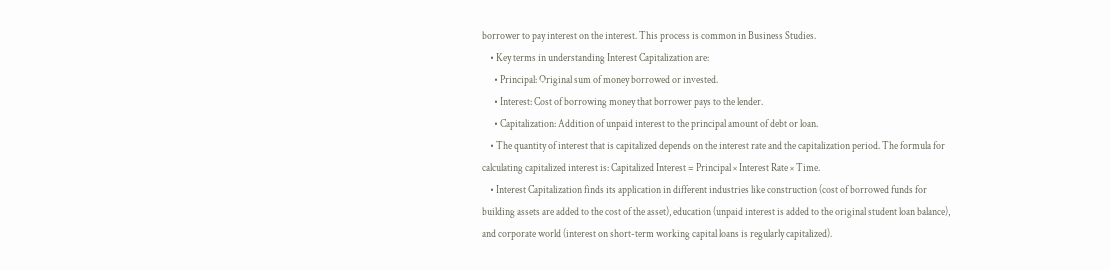borrower to pay interest on the interest. This process is common in Business Studies.
    • Key terms in understanding Interest Capitalization are:
      • Principal: Original sum of money borrowed or invested.
      • Interest: Cost of borrowing money that borrower pays to the lender.
      • Capitalization: Addition of unpaid interest to the principal amount of debt or loan.
    • The quantity of interest that is capitalized depends on the interest rate and the capitalization period. The formula for calculating capitalized interest is: Capitalized Interest = Principal × Interest Rate × Time.
    • Interest Capitalization finds its application in different industries like construction (cost of borrowed funds for building assets are added to the cost of the asset), education (unpaid interest is added to the original student loan balance), and corporate world (interest on short-term working capital loans is regularly capitalized).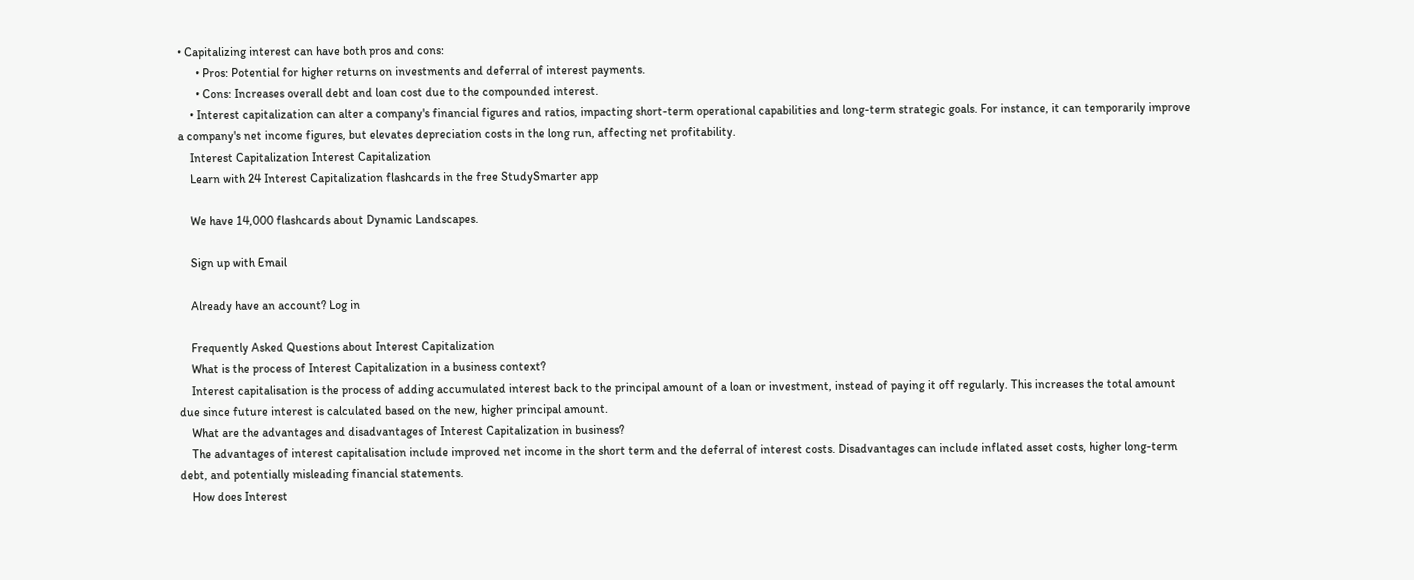• Capitalizing interest can have both pros and cons:
      • Pros: Potential for higher returns on investments and deferral of interest payments.
      • Cons: Increases overall debt and loan cost due to the compounded interest.
    • Interest capitalization can alter a company's financial figures and ratios, impacting short-term operational capabilities and long-term strategic goals. For instance, it can temporarily improve a company's net income figures, but elevates depreciation costs in the long run, affecting net profitability.
    Interest Capitalization Interest Capitalization
    Learn with 24 Interest Capitalization flashcards in the free StudySmarter app

    We have 14,000 flashcards about Dynamic Landscapes.

    Sign up with Email

    Already have an account? Log in

    Frequently Asked Questions about Interest Capitalization
    What is the process of Interest Capitalization in a business context?
    Interest capitalisation is the process of adding accumulated interest back to the principal amount of a loan or investment, instead of paying it off regularly. This increases the total amount due since future interest is calculated based on the new, higher principal amount.
    What are the advantages and disadvantages of Interest Capitalization in business?
    The advantages of interest capitalisation include improved net income in the short term and the deferral of interest costs. Disadvantages can include inflated asset costs, higher long-term debt, and potentially misleading financial statements.
    How does Interest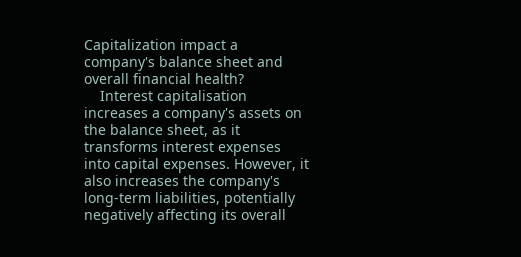Capitalization impact a company's balance sheet and overall financial health?
    Interest capitalisation increases a company's assets on the balance sheet, as it transforms interest expenses into capital expenses. However, it also increases the company's long-term liabilities, potentially negatively affecting its overall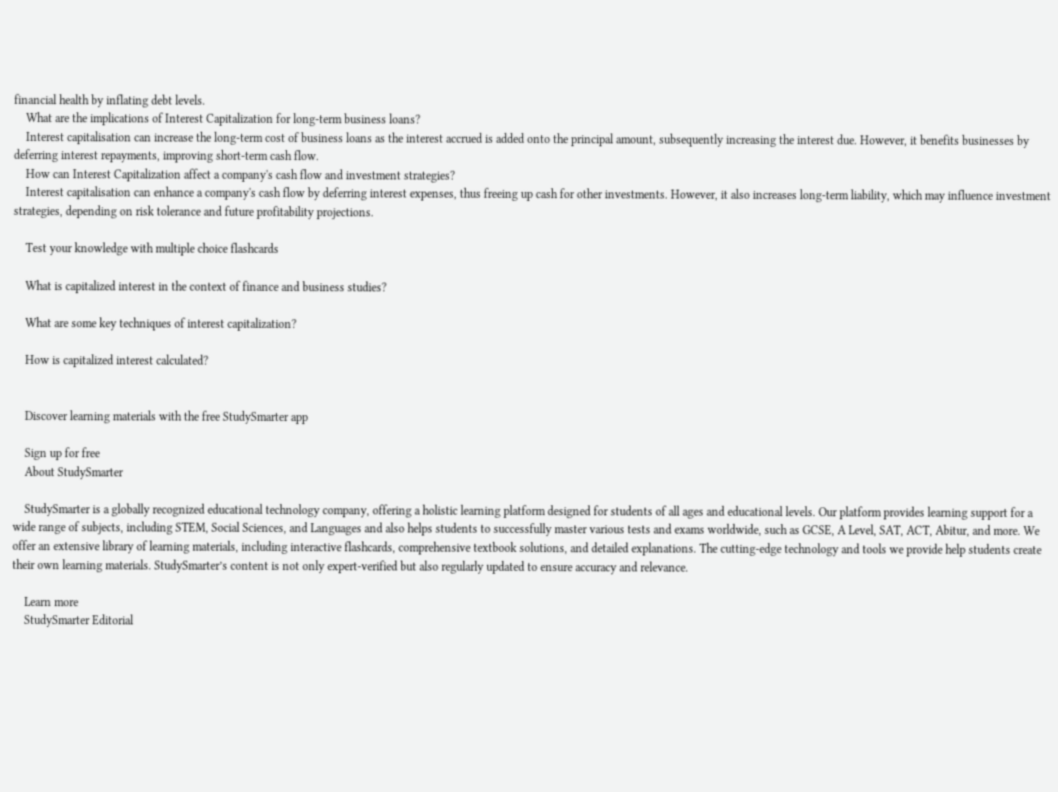financial health by inflating debt levels.
    What are the implications of Interest Capitalization for long-term business loans?
    Interest capitalisation can increase the long-term cost of business loans as the interest accrued is added onto the principal amount, subsequently increasing the interest due. However, it benefits businesses by deferring interest repayments, improving short-term cash flow.
    How can Interest Capitalization affect a company's cash flow and investment strategies?
    Interest capitalisation can enhance a company's cash flow by deferring interest expenses, thus freeing up cash for other investments. However, it also increases long-term liability, which may influence investment strategies, depending on risk tolerance and future profitability projections.

    Test your knowledge with multiple choice flashcards

    What is capitalized interest in the context of finance and business studies?

    What are some key techniques of interest capitalization?

    How is capitalized interest calculated?


    Discover learning materials with the free StudySmarter app

    Sign up for free
    About StudySmarter

    StudySmarter is a globally recognized educational technology company, offering a holistic learning platform designed for students of all ages and educational levels. Our platform provides learning support for a wide range of subjects, including STEM, Social Sciences, and Languages and also helps students to successfully master various tests and exams worldwide, such as GCSE, A Level, SAT, ACT, Abitur, and more. We offer an extensive library of learning materials, including interactive flashcards, comprehensive textbook solutions, and detailed explanations. The cutting-edge technology and tools we provide help students create their own learning materials. StudySmarter’s content is not only expert-verified but also regularly updated to ensure accuracy and relevance.

    Learn more
    StudySmarter Editorial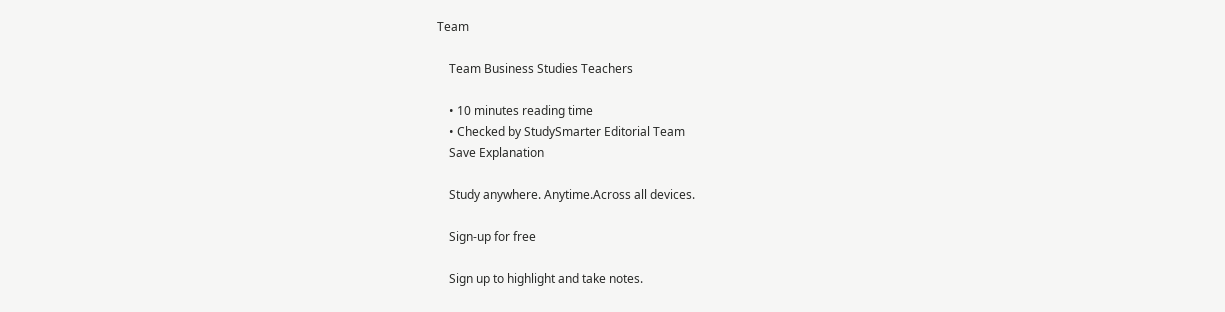Team

    Team Business Studies Teachers

    • 10 minutes reading time
    • Checked by StudySmarter Editorial Team
    Save Explanation

    Study anywhere. Anytime.Across all devices.

    Sign-up for free

    Sign up to highlight and take notes.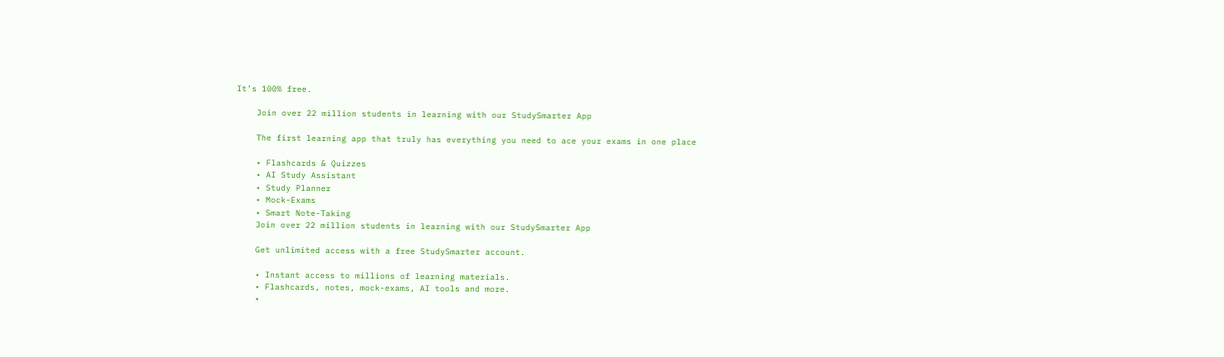It’s 100% free.

    Join over 22 million students in learning with our StudySmarter App

    The first learning app that truly has everything you need to ace your exams in one place

    • Flashcards & Quizzes
    • AI Study Assistant
    • Study Planner
    • Mock-Exams
    • Smart Note-Taking
    Join over 22 million students in learning with our StudySmarter App

    Get unlimited access with a free StudySmarter account.

    • Instant access to millions of learning materials.
    • Flashcards, notes, mock-exams, AI tools and more.
    •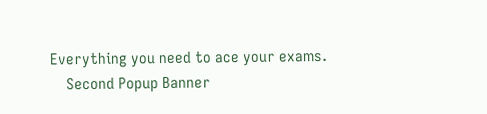Everything you need to ace your exams.
    Second Popup Banner